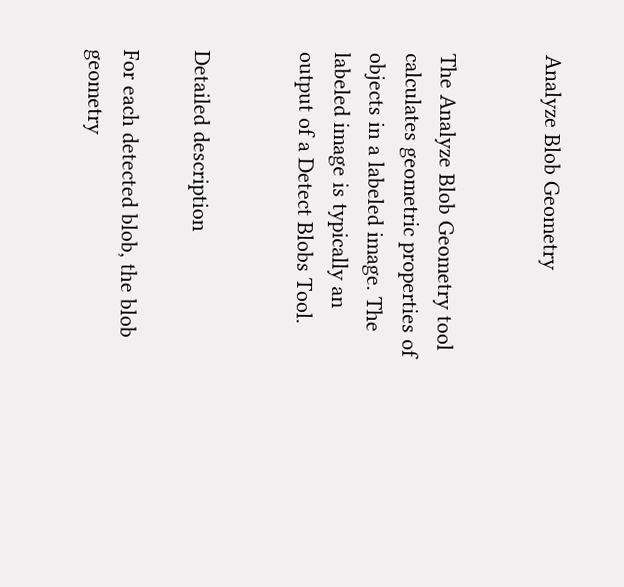Analyze Blob Geometry


The Analyze Blob Geometry tool calculates geometric properties of objects in a labeled image. The labeled image is typically an output of a Detect Blobs Tool.


Detailed description

For each detected blob, the blob geometry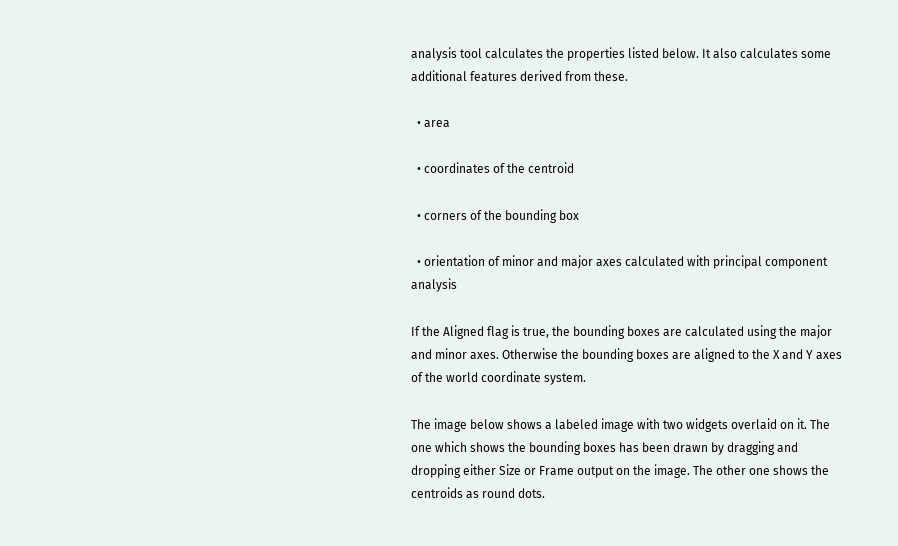analysis tool calculates the properties listed below. It also calculates some additional features derived from these.

  • area

  • coordinates of the centroid

  • corners of the bounding box

  • orientation of minor and major axes calculated with principal component analysis

If the Aligned flag is true, the bounding boxes are calculated using the major and minor axes. Otherwise the bounding boxes are aligned to the X and Y axes of the world coordinate system.

The image below shows a labeled image with two widgets overlaid on it. The one which shows the bounding boxes has been drawn by dragging and dropping either Size or Frame output on the image. The other one shows the centroids as round dots.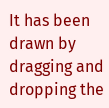It has been drawn by dragging and dropping the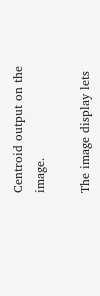Centroid output on the image.

The image display lets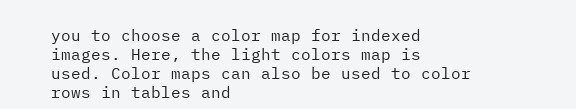you to choose a color map for indexed images. Here, the light colors map is used. Color maps can also be used to color rows in tables and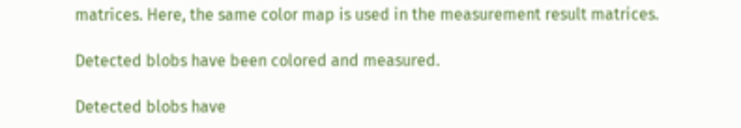matrices. Here, the same color map is used in the measurement result matrices.

Detected blobs have been colored and measured.

Detected blobs have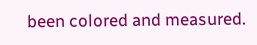been colored and measured.